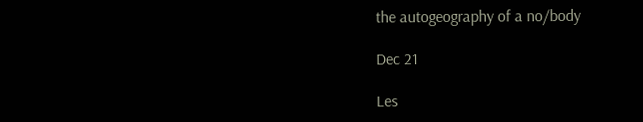the autogeography of a no/body

Dec 21

Les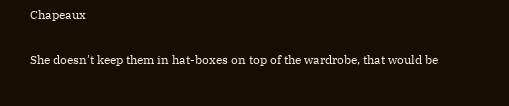Chapeaux

She doesn't keep them in hat-boxes on top of the wardrobe, that would be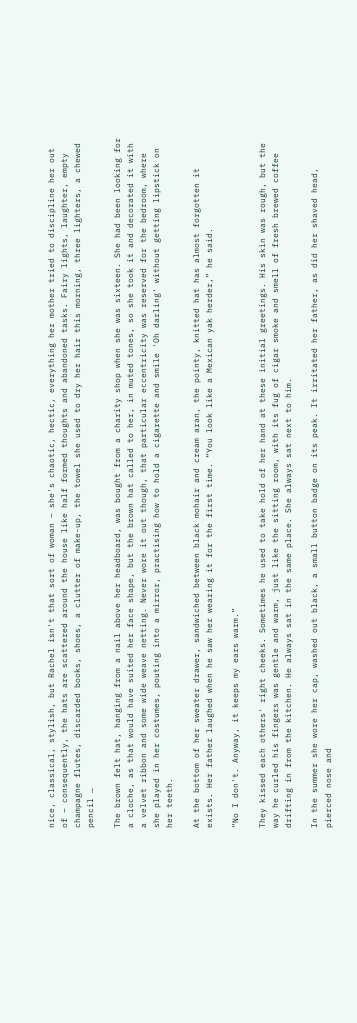nice, classical, stylish, but Rachel isn't that sort of woman – she's chaotic, hectic, everything her mother tried to discipline her out of – consequently, the hats are scattered around the house like half formed thoughts and abandoned tasks. Fairy lights, laughter, empty champagne flutes, discarded books, shoes, a clutter of make-up, the towel she used to dry her hair this morning, three lighters, a chewed pencil …

The brown felt hat, hanging from a nail above her headboard, was bought from a charity shop when she was sixteen. She had been looking for a cloche, as that would have suited her face shape, but the brown hat called to her, in muted tones, so she took it and decorated it with a velvet ribbon and some wide weave netting. Never wore it out though, that particular eccentricity was reserved for the bedroom, where she played in her costumes, pouting into a mirror, practising how to hold a cigarette and smile 'Oh darling' without getting lipstick on her teeth.

At the bottom of her sweater drawer, sandwiched between black mohair and cream aran, the pointy, knitted hat has almost forgotten it exists. Her father laughed when he saw her wearing it for the first time. “You look like a Mexican yak herder,” he said.

“No I don't. Anyway, it keeps my ears warm.”

They kissed each others' right cheeks. Sometimes he used to take hold of her hand at these initial greetings. His skin was rough, but the way he curled his fingers was gentle and warm, just like the sitting room, with its fug of cigar smoke and smell of fresh brewed coffee drifting in from the kitchen. He always sat in the same place. She always sat next to him.

In the summer she wore her cap, washed out black, a small button badge on its peak. It irritated her father, as did her shaved head, pierced nose and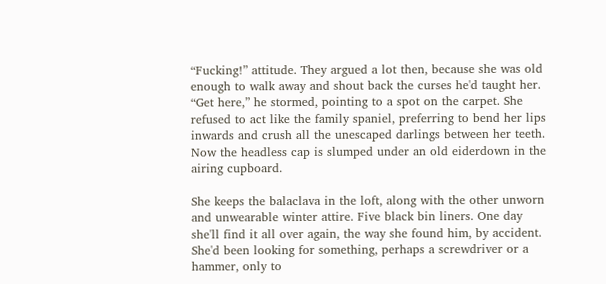“Fucking!” attitude. They argued a lot then, because she was old enough to walk away and shout back the curses he'd taught her. “Get here,” he stormed, pointing to a spot on the carpet. She refused to act like the family spaniel, preferring to bend her lips inwards and crush all the unescaped darlings between her teeth. Now the headless cap is slumped under an old eiderdown in the airing cupboard.

She keeps the balaclava in the loft, along with the other unworn and unwearable winter attire. Five black bin liners. One day she'll find it all over again, the way she found him, by accident. She'd been looking for something, perhaps a screwdriver or a hammer, only to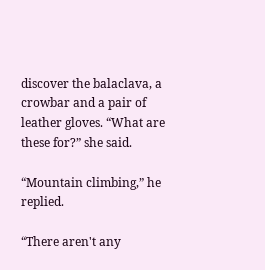discover the balaclava, a crowbar and a pair of leather gloves. “What are these for?” she said.

“Mountain climbing,” he replied.

“There aren't any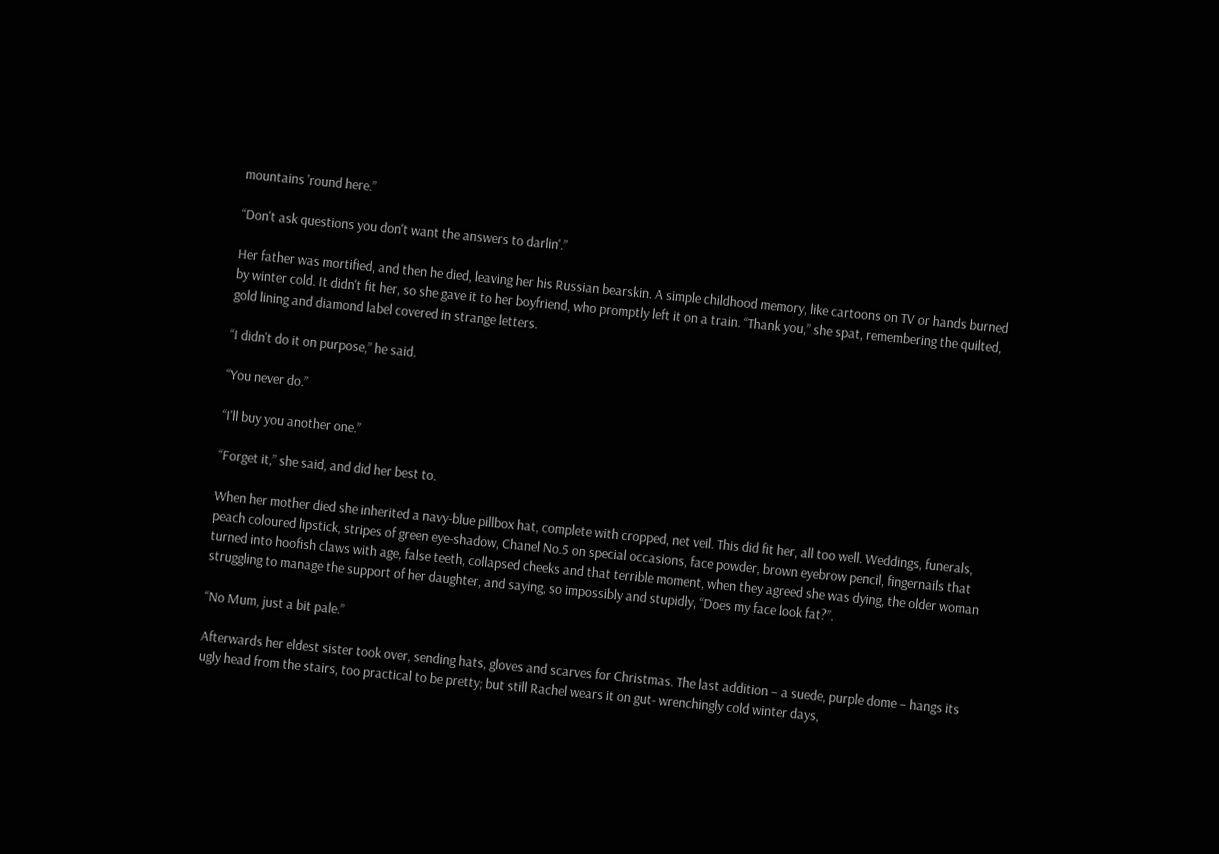mountains 'round here.”

“Don't ask questions you don't want the answers to darlin'.”

Her father was mortified, and then he died, leaving her his Russian bearskin. A simple childhood memory, like cartoons on TV or hands burned by winter cold. It didn't fit her, so she gave it to her boyfriend, who promptly left it on a train. “Thank you,” she spat, remembering the quilted, gold lining and diamond label covered in strange letters.

“I didn't do it on purpose,” he said.

“You never do.”

“I'll buy you another one.”

“Forget it,” she said, and did her best to.

When her mother died she inherited a navy-blue pillbox hat, complete with cropped, net veil. This did fit her, all too well. Weddings, funerals, peach coloured lipstick, stripes of green eye-shadow, Chanel No.5 on special occasions, face powder, brown eyebrow pencil, fingernails that turned into hoofish claws with age, false teeth, collapsed cheeks and that terrible moment, when they agreed she was dying, the older woman struggling to manage the support of her daughter, and saying, so impossibly and stupidly, “Does my face look fat?”.

“No Mum, just a bit pale.”

Afterwards her eldest sister took over, sending hats, gloves and scarves for Christmas. The last addition – a suede, purple dome – hangs its ugly head from the stairs, too practical to be pretty; but still Rachel wears it on gut- wrenchingly cold winter days,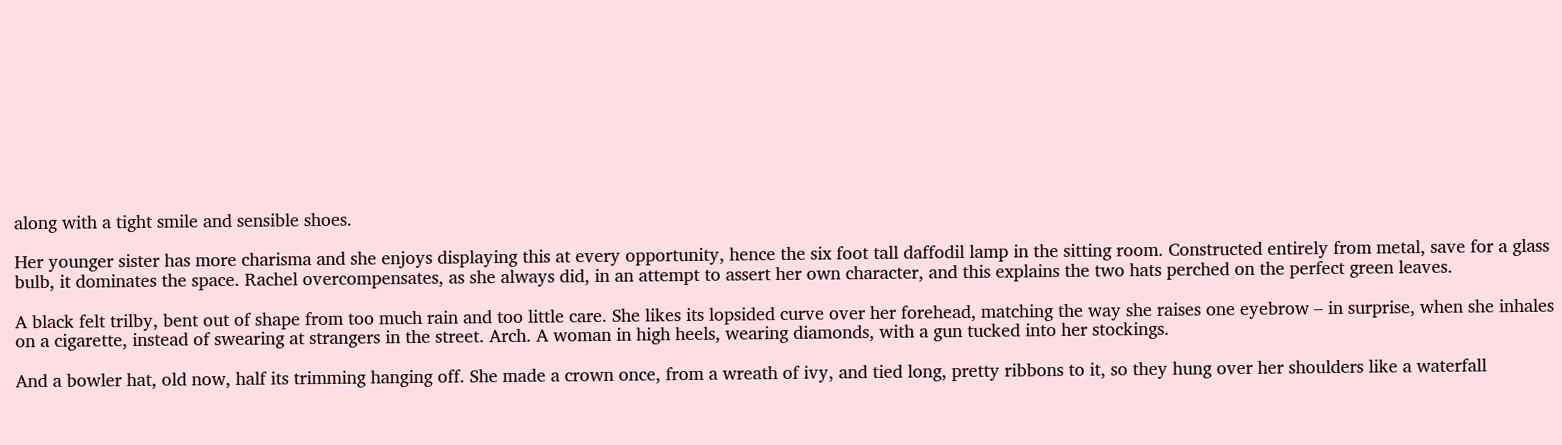along with a tight smile and sensible shoes.

Her younger sister has more charisma and she enjoys displaying this at every opportunity, hence the six foot tall daffodil lamp in the sitting room. Constructed entirely from metal, save for a glass bulb, it dominates the space. Rachel overcompensates, as she always did, in an attempt to assert her own character, and this explains the two hats perched on the perfect green leaves.

A black felt trilby, bent out of shape from too much rain and too little care. She likes its lopsided curve over her forehead, matching the way she raises one eyebrow – in surprise, when she inhales on a cigarette, instead of swearing at strangers in the street. Arch. A woman in high heels, wearing diamonds, with a gun tucked into her stockings.

And a bowler hat, old now, half its trimming hanging off. She made a crown once, from a wreath of ivy, and tied long, pretty ribbons to it, so they hung over her shoulders like a waterfall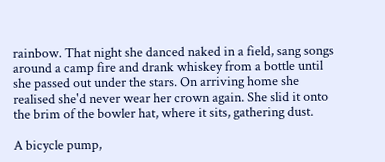rainbow. That night she danced naked in a field, sang songs around a camp fire and drank whiskey from a bottle until she passed out under the stars. On arriving home she realised she'd never wear her crown again. She slid it onto the brim of the bowler hat, where it sits, gathering dust.

A bicycle pump,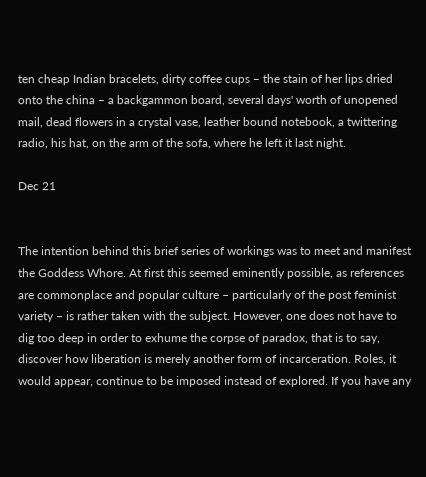ten cheap Indian bracelets, dirty coffee cups – the stain of her lips dried onto the china – a backgammon board, several days' worth of unopened mail, dead flowers in a crystal vase, leather bound notebook, a twittering radio, his hat, on the arm of the sofa, where he left it last night.

Dec 21


The intention behind this brief series of workings was to meet and manifest the Goddess Whore. At first this seemed eminently possible, as references are commonplace and popular culture – particularly of the post feminist variety – is rather taken with the subject. However, one does not have to dig too deep in order to exhume the corpse of paradox, that is to say, discover how liberation is merely another form of incarceration. Roles, it would appear, continue to be imposed instead of explored. If you have any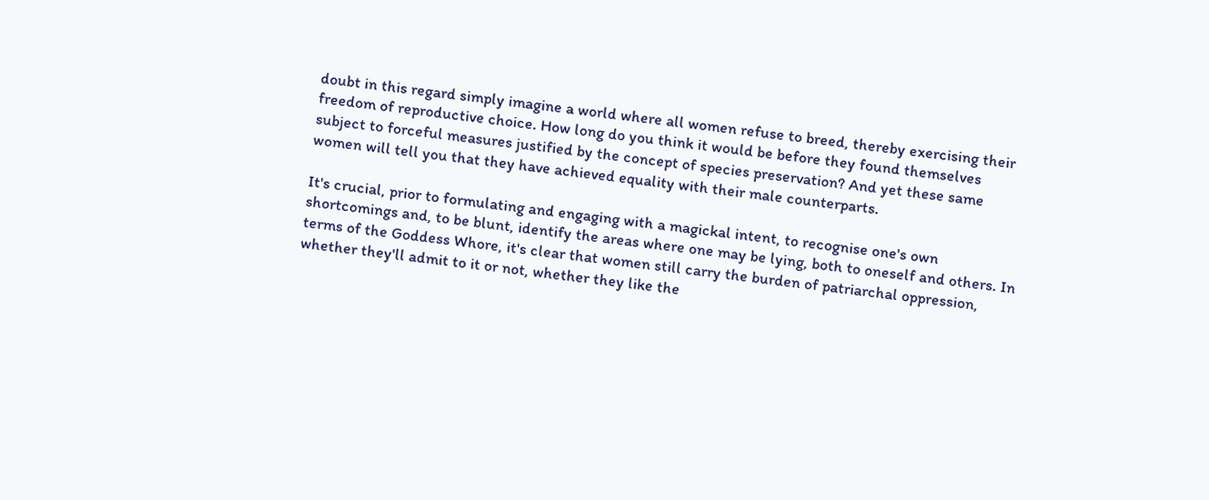doubt in this regard simply imagine a world where all women refuse to breed, thereby exercising their freedom of reproductive choice. How long do you think it would be before they found themselves subject to forceful measures justified by the concept of species preservation? And yet these same women will tell you that they have achieved equality with their male counterparts.

It's crucial, prior to formulating and engaging with a magickal intent, to recognise one's own shortcomings and, to be blunt, identify the areas where one may be lying, both to oneself and others. In terms of the Goddess Whore, it's clear that women still carry the burden of patriarchal oppression, whether they'll admit to it or not, whether they like the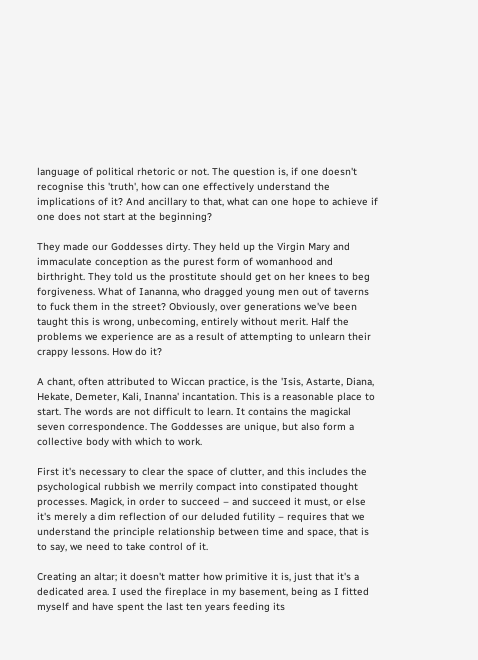language of political rhetoric or not. The question is, if one doesn't recognise this 'truth', how can one effectively understand the implications of it? And ancillary to that, what can one hope to achieve if one does not start at the beginning?

They made our Goddesses dirty. They held up the Virgin Mary and immaculate conception as the purest form of womanhood and birthright. They told us the prostitute should get on her knees to beg forgiveness. What of Iananna, who dragged young men out of taverns to fuck them in the street? Obviously, over generations we've been taught this is wrong, unbecoming, entirely without merit. Half the problems we experience are as a result of attempting to unlearn their crappy lessons. How do it?

A chant, often attributed to Wiccan practice, is the 'Isis, Astarte, Diana, Hekate, Demeter, Kali, Inanna' incantation. This is a reasonable place to start. The words are not difficult to learn. It contains the magickal seven correspondence. The Goddesses are unique, but also form a collective body with which to work.

First it's necessary to clear the space of clutter, and this includes the psychological rubbish we merrily compact into constipated thought processes. Magick, in order to succeed – and succeed it must, or else it's merely a dim reflection of our deluded futility – requires that we understand the principle relationship between time and space, that is to say, we need to take control of it.

Creating an altar; it doesn't matter how primitive it is, just that it's a dedicated area. I used the fireplace in my basement, being as I fitted myself and have spent the last ten years feeding its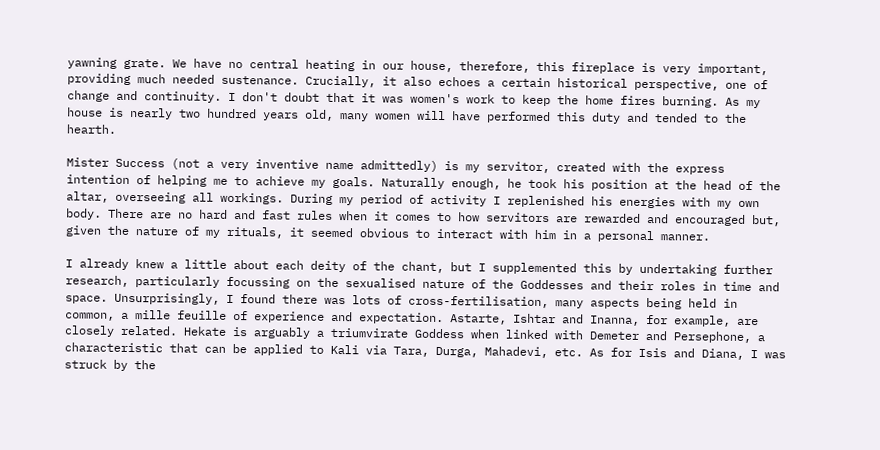yawning grate. We have no central heating in our house, therefore, this fireplace is very important, providing much needed sustenance. Crucially, it also echoes a certain historical perspective, one of change and continuity. I don't doubt that it was women's work to keep the home fires burning. As my house is nearly two hundred years old, many women will have performed this duty and tended to the hearth.

Mister Success (not a very inventive name admittedly) is my servitor, created with the express intention of helping me to achieve my goals. Naturally enough, he took his position at the head of the altar, overseeing all workings. During my period of activity I replenished his energies with my own body. There are no hard and fast rules when it comes to how servitors are rewarded and encouraged but, given the nature of my rituals, it seemed obvious to interact with him in a personal manner.

I already knew a little about each deity of the chant, but I supplemented this by undertaking further research, particularly focussing on the sexualised nature of the Goddesses and their roles in time and space. Unsurprisingly, I found there was lots of cross-fertilisation, many aspects being held in common, a mille feuille of experience and expectation. Astarte, Ishtar and Inanna, for example, are closely related. Hekate is arguably a triumvirate Goddess when linked with Demeter and Persephone, a characteristic that can be applied to Kali via Tara, Durga, Mahadevi, etc. As for Isis and Diana, I was struck by the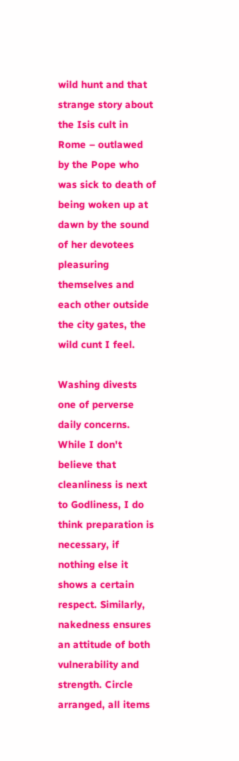wild hunt and that strange story about the Isis cult in Rome – outlawed by the Pope who was sick to death of being woken up at dawn by the sound of her devotees pleasuring themselves and each other outside the city gates, the wild cunt I feel.

Washing divests one of perverse daily concerns. While I don't believe that cleanliness is next to Godliness, I do think preparation is necessary, if nothing else it shows a certain respect. Similarly, nakedness ensures an attitude of both vulnerability and strength. Circle arranged, all items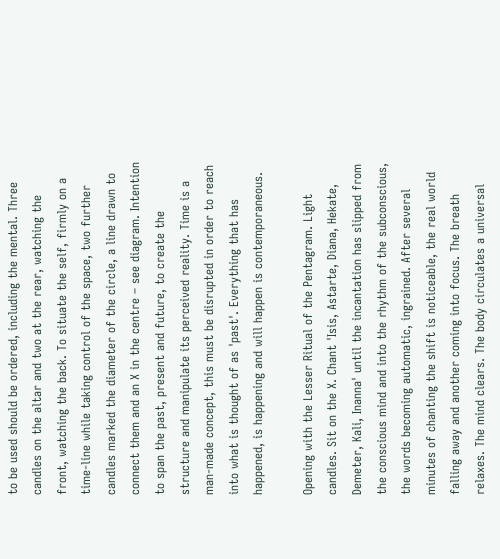to be used should be ordered, including the mental. Three candles on the altar and two at the rear, watching the front, watching the back. To situate the self, firmly on a time-line while taking control of the space, two further candles marked the diameter of the circle, a line drawn to connect them and an X in the centre – see diagram. Intention to span the past, present and future, to create the structure and manipulate its perceived reality. Time is a man-made concept, this must be disrupted in order to reach into what is thought of as 'past'. Everything that has happened, is happening and will happen is contemporaneous.

Opening with the Lesser Ritual of the Pentagram. Light candles. Sit on the X. Chant 'Isis, Astarte, Diana, Hekate, Demeter, Kali, Inanna' until the incantation has slipped from the conscious mind and into the rhythm of the subconscious, the words becoming automatic, ingrained. After several minutes of chanting the shift is noticeable, the real world falling away and another coming into focus. The breath relaxes. The mind clears. The body circulates a universal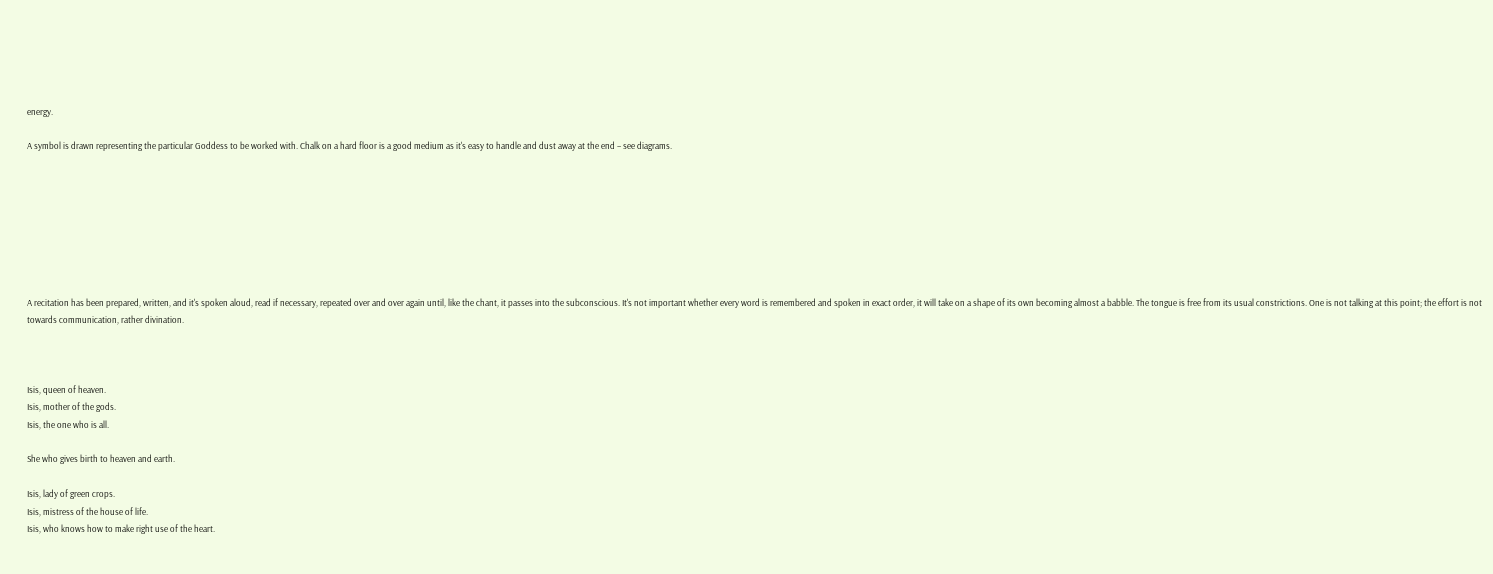energy.

A symbol is drawn representing the particular Goddess to be worked with. Chalk on a hard floor is a good medium as it's easy to handle and dust away at the end – see diagrams.








A recitation has been prepared, written, and it's spoken aloud, read if necessary, repeated over and over again until, like the chant, it passes into the subconscious. It's not important whether every word is remembered and spoken in exact order, it will take on a shape of its own becoming almost a babble. The tongue is free from its usual constrictions. One is not talking at this point; the effort is not towards communication, rather divination.



Isis, queen of heaven.
Isis, mother of the gods.
Isis, the one who is all.

She who gives birth to heaven and earth.

Isis, lady of green crops.
Isis, mistress of the house of life.
Isis, who knows how to make right use of the heart.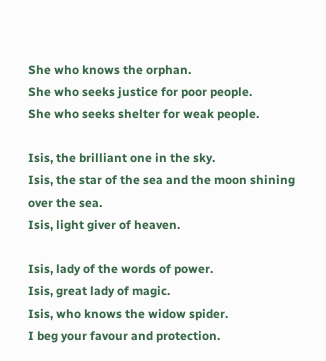She who knows the orphan.
She who seeks justice for poor people.
She who seeks shelter for weak people.

Isis, the brilliant one in the sky.
Isis, the star of the sea and the moon shining over the sea.
Isis, light giver of heaven.

Isis, lady of the words of power.
Isis, great lady of magic.
Isis, who knows the widow spider.
I beg your favour and protection.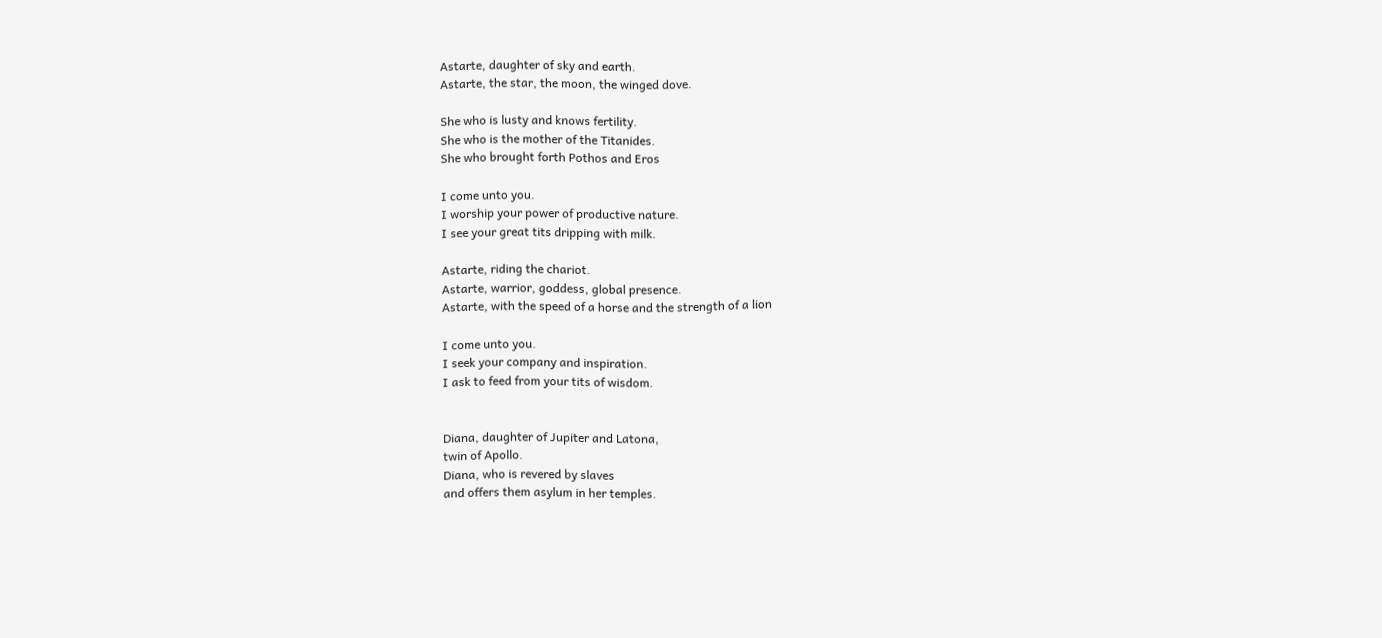Astarte, daughter of sky and earth.
Astarte, the star, the moon, the winged dove.

She who is lusty and knows fertility.
She who is the mother of the Titanides.
She who brought forth Pothos and Eros

I come unto you.
I worship your power of productive nature.
I see your great tits dripping with milk.

Astarte, riding the chariot.
Astarte, warrior, goddess, global presence.
Astarte, with the speed of a horse and the strength of a lion

I come unto you.
I seek your company and inspiration.
I ask to feed from your tits of wisdom.


Diana, daughter of Jupiter and Latona,
twin of Apollo.
Diana, who is revered by slaves
and offers them asylum in her temples.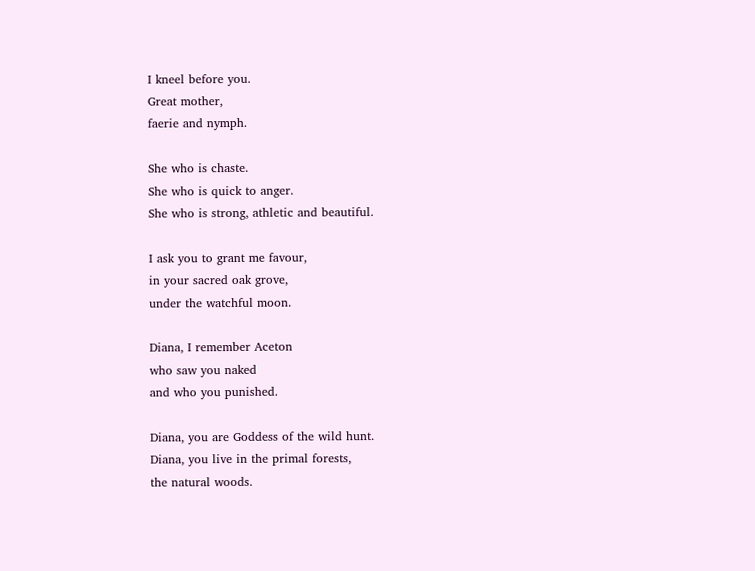I kneel before you.
Great mother,
faerie and nymph.

She who is chaste.
She who is quick to anger.
She who is strong, athletic and beautiful.

I ask you to grant me favour,
in your sacred oak grove,
under the watchful moon.

Diana, I remember Aceton
who saw you naked
and who you punished.

Diana, you are Goddess of the wild hunt.
Diana, you live in the primal forests,
the natural woods.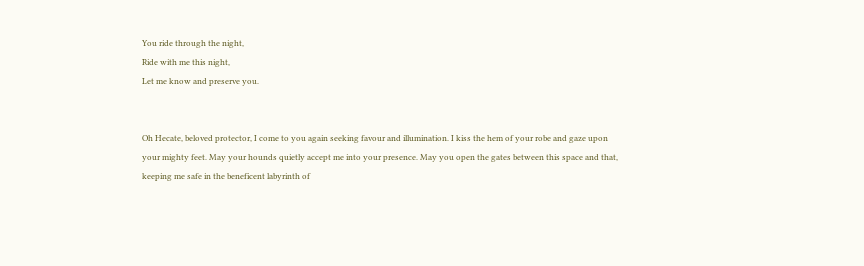You ride through the night,
Ride with me this night,
Let me know and preserve you.


Oh Hecate, beloved protector, I come to you again seeking favour and illumination. I kiss the hem of your robe and gaze upon your mighty feet. May your hounds quietly accept me into your presence. May you open the gates between this space and that, keeping me safe in the beneficent labyrinth of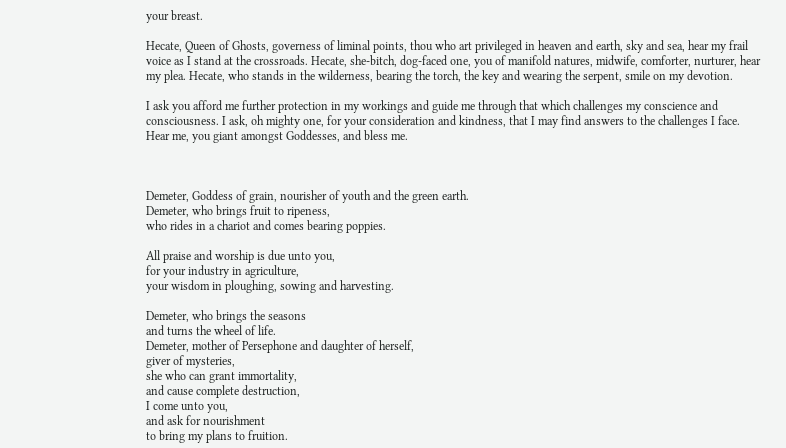your breast.

Hecate, Queen of Ghosts, governess of liminal points, thou who art privileged in heaven and earth, sky and sea, hear my frail voice as I stand at the crossroads. Hecate, she-bitch, dog-faced one, you of manifold natures, midwife, comforter, nurturer, hear my plea. Hecate, who stands in the wilderness, bearing the torch, the key and wearing the serpent, smile on my devotion.

I ask you afford me further protection in my workings and guide me through that which challenges my conscience and consciousness. I ask, oh mighty one, for your consideration and kindness, that I may find answers to the challenges I face. Hear me, you giant amongst Goddesses, and bless me.



Demeter, Goddess of grain, nourisher of youth and the green earth.
Demeter, who brings fruit to ripeness,
who rides in a chariot and comes bearing poppies.

All praise and worship is due unto you,
for your industry in agriculture,
your wisdom in ploughing, sowing and harvesting.

Demeter, who brings the seasons
and turns the wheel of life.
Demeter, mother of Persephone and daughter of herself,
giver of mysteries,
she who can grant immortality,
and cause complete destruction,
I come unto you,
and ask for nourishment
to bring my plans to fruition.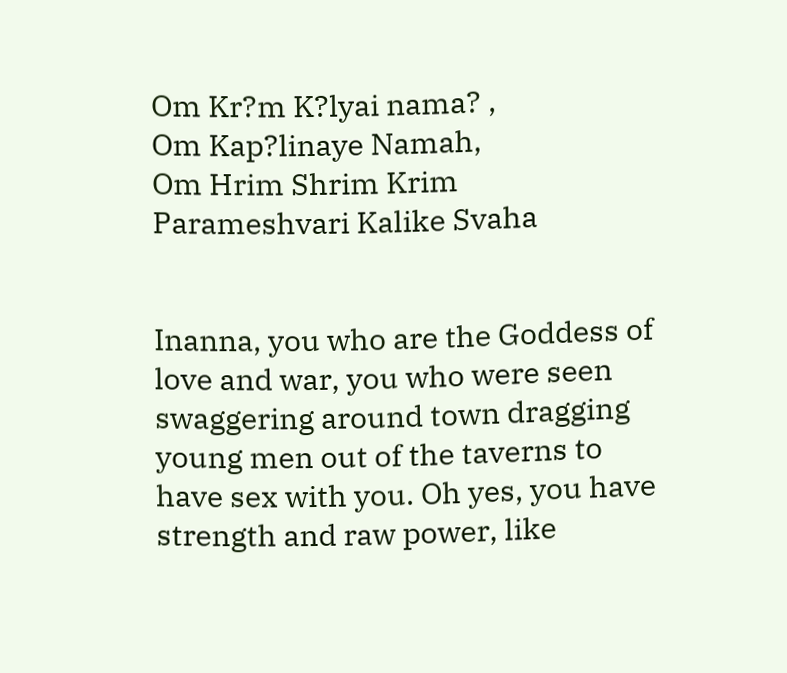Om Kr?m K?lyai nama? ,
Om Kap?linaye Namah,
Om Hrim Shrim Krim Parameshvari Kalike Svaha


Inanna, you who are the Goddess of love and war, you who were seen swaggering around town dragging young men out of the taverns to have sex with you. Oh yes, you have strength and raw power, like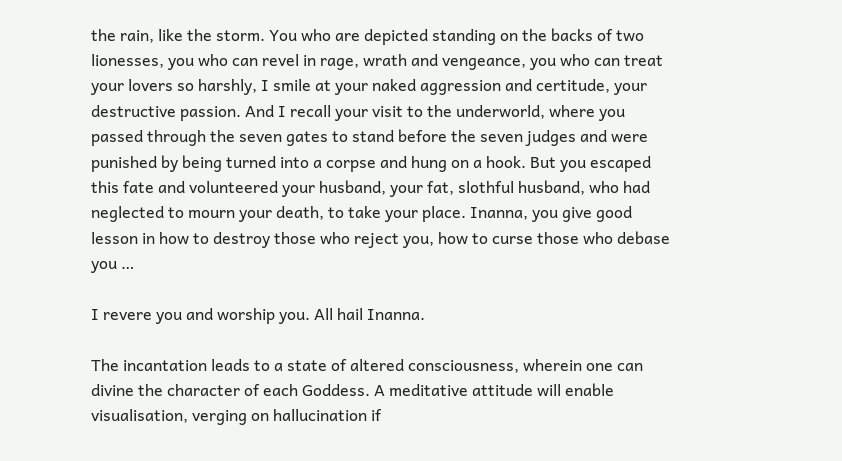the rain, like the storm. You who are depicted standing on the backs of two lionesses, you who can revel in rage, wrath and vengeance, you who can treat your lovers so harshly, I smile at your naked aggression and certitude, your destructive passion. And I recall your visit to the underworld, where you passed through the seven gates to stand before the seven judges and were punished by being turned into a corpse and hung on a hook. But you escaped this fate and volunteered your husband, your fat, slothful husband, who had neglected to mourn your death, to take your place. Inanna, you give good lesson in how to destroy those who reject you, how to curse those who debase you …

I revere you and worship you. All hail Inanna.

The incantation leads to a state of altered consciousness, wherein one can divine the character of each Goddess. A meditative attitude will enable visualisation, verging on hallucination if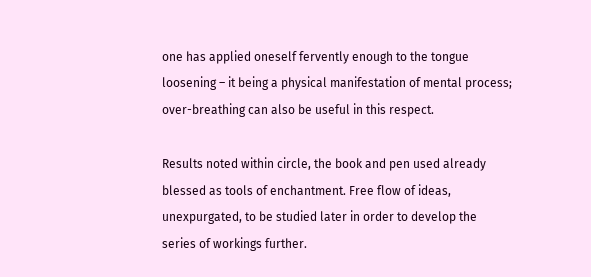one has applied oneself fervently enough to the tongue loosening – it being a physical manifestation of mental process; over-breathing can also be useful in this respect.

Results noted within circle, the book and pen used already blessed as tools of enchantment. Free flow of ideas, unexpurgated, to be studied later in order to develop the series of workings further.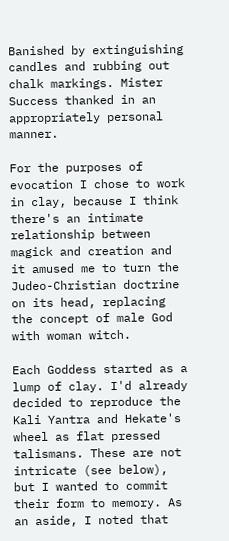Banished by extinguishing candles and rubbing out chalk markings. Mister Success thanked in an appropriately personal manner.

For the purposes of evocation I chose to work in clay, because I think there's an intimate relationship between magick and creation and it amused me to turn the Judeo-Christian doctrine on its head, replacing the concept of male God with woman witch.

Each Goddess started as a lump of clay. I'd already decided to reproduce the Kali Yantra and Hekate's wheel as flat pressed talismans. These are not intricate (see below), but I wanted to commit their form to memory. As an aside, I noted that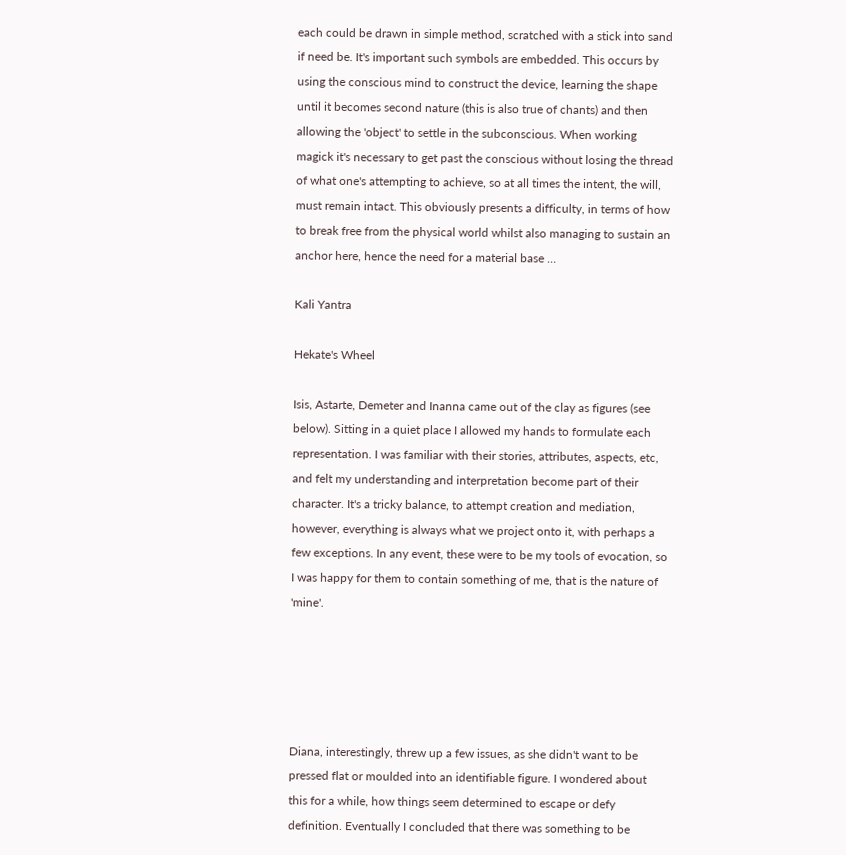each could be drawn in simple method, scratched with a stick into sand if need be. It's important such symbols are embedded. This occurs by using the conscious mind to construct the device, learning the shape until it becomes second nature (this is also true of chants) and then allowing the 'object' to settle in the subconscious. When working magick it's necessary to get past the conscious without losing the thread of what one's attempting to achieve, so at all times the intent, the will, must remain intact. This obviously presents a difficulty, in terms of how to break free from the physical world whilst also managing to sustain an anchor here, hence the need for a material base …

Kali Yantra

Hekate's Wheel

Isis, Astarte, Demeter and Inanna came out of the clay as figures (see below). Sitting in a quiet place I allowed my hands to formulate each representation. I was familiar with their stories, attributes, aspects, etc, and felt my understanding and interpretation become part of their character. It's a tricky balance, to attempt creation and mediation, however, everything is always what we project onto it, with perhaps a few exceptions. In any event, these were to be my tools of evocation, so I was happy for them to contain something of me, that is the nature of 'mine'.





Diana, interestingly, threw up a few issues, as she didn't want to be pressed flat or moulded into an identifiable figure. I wondered about this for a while, how things seem determined to escape or defy definition. Eventually I concluded that there was something to be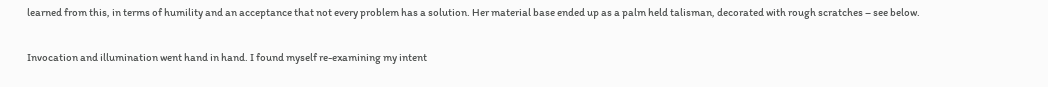learned from this, in terms of humility and an acceptance that not every problem has a solution. Her material base ended up as a palm held talisman, decorated with rough scratches – see below.


Invocation and illumination went hand in hand. I found myself re-examining my intent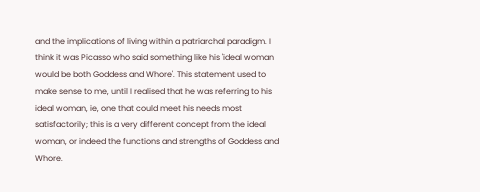and the implications of living within a patriarchal paradigm. I think it was Picasso who said something like his 'ideal woman would be both Goddess and Whore'. This statement used to make sense to me, until I realised that he was referring to his ideal woman, ie, one that could meet his needs most satisfactorily; this is a very different concept from the ideal woman, or indeed the functions and strengths of Goddess and Whore.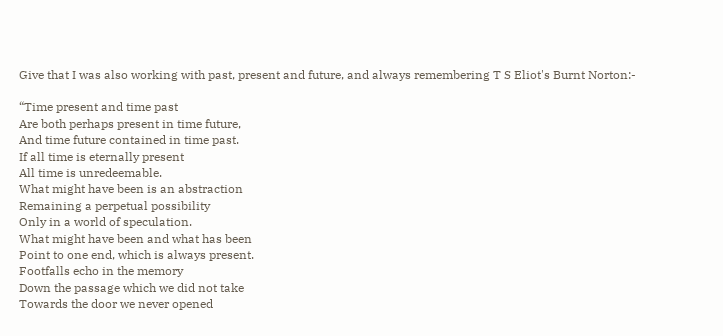Give that I was also working with past, present and future, and always remembering T S Eliot's Burnt Norton:-

“Time present and time past
Are both perhaps present in time future,
And time future contained in time past.
If all time is eternally present
All time is unredeemable.
What might have been is an abstraction
Remaining a perpetual possibility
Only in a world of speculation.
What might have been and what has been
Point to one end, which is always present.
Footfalls echo in the memory
Down the passage which we did not take
Towards the door we never opened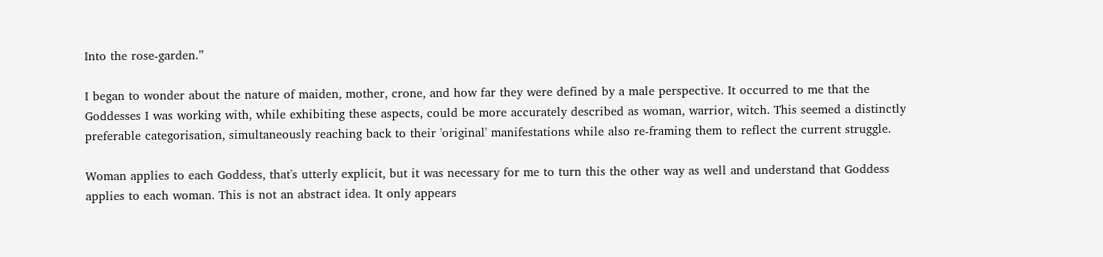Into the rose-garden.”

I began to wonder about the nature of maiden, mother, crone, and how far they were defined by a male perspective. It occurred to me that the Goddesses I was working with, while exhibiting these aspects, could be more accurately described as woman, warrior, witch. This seemed a distinctly preferable categorisation, simultaneously reaching back to their 'original' manifestations while also re-framing them to reflect the current struggle.

Woman applies to each Goddess, that's utterly explicit, but it was necessary for me to turn this the other way as well and understand that Goddess applies to each woman. This is not an abstract idea. It only appears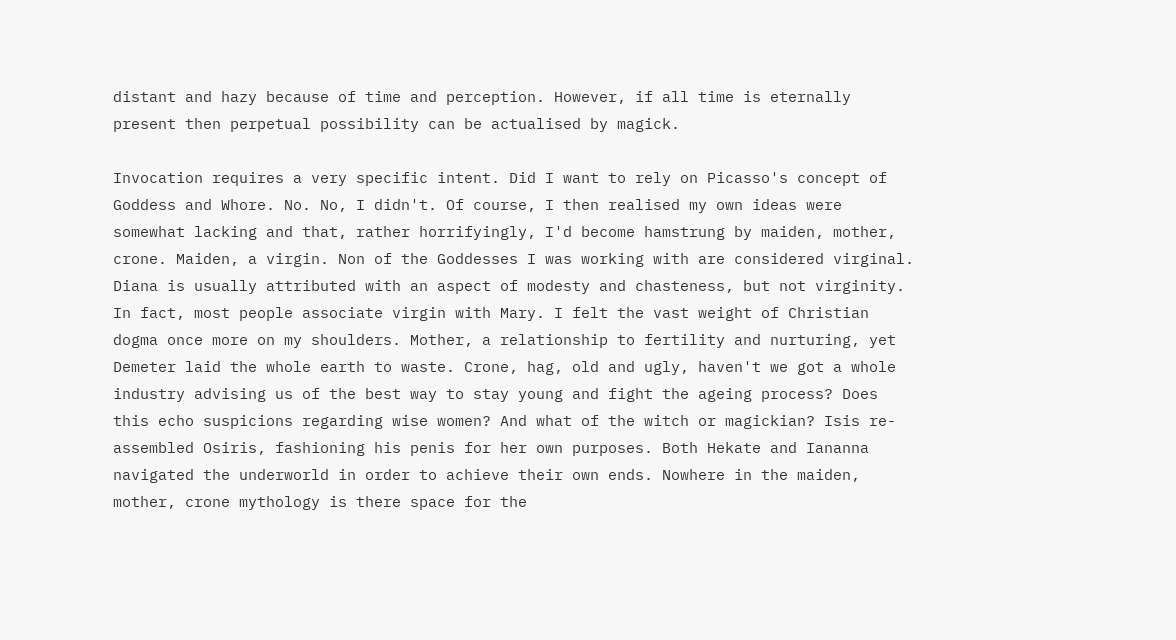distant and hazy because of time and perception. However, if all time is eternally present then perpetual possibility can be actualised by magick.

Invocation requires a very specific intent. Did I want to rely on Picasso's concept of Goddess and Whore. No. No, I didn't. Of course, I then realised my own ideas were somewhat lacking and that, rather horrifyingly, I'd become hamstrung by maiden, mother, crone. Maiden, a virgin. Non of the Goddesses I was working with are considered virginal. Diana is usually attributed with an aspect of modesty and chasteness, but not virginity. In fact, most people associate virgin with Mary. I felt the vast weight of Christian dogma once more on my shoulders. Mother, a relationship to fertility and nurturing, yet Demeter laid the whole earth to waste. Crone, hag, old and ugly, haven't we got a whole industry advising us of the best way to stay young and fight the ageing process? Does this echo suspicions regarding wise women? And what of the witch or magickian? Isis re-assembled Osiris, fashioning his penis for her own purposes. Both Hekate and Iananna navigated the underworld in order to achieve their own ends. Nowhere in the maiden, mother, crone mythology is there space for the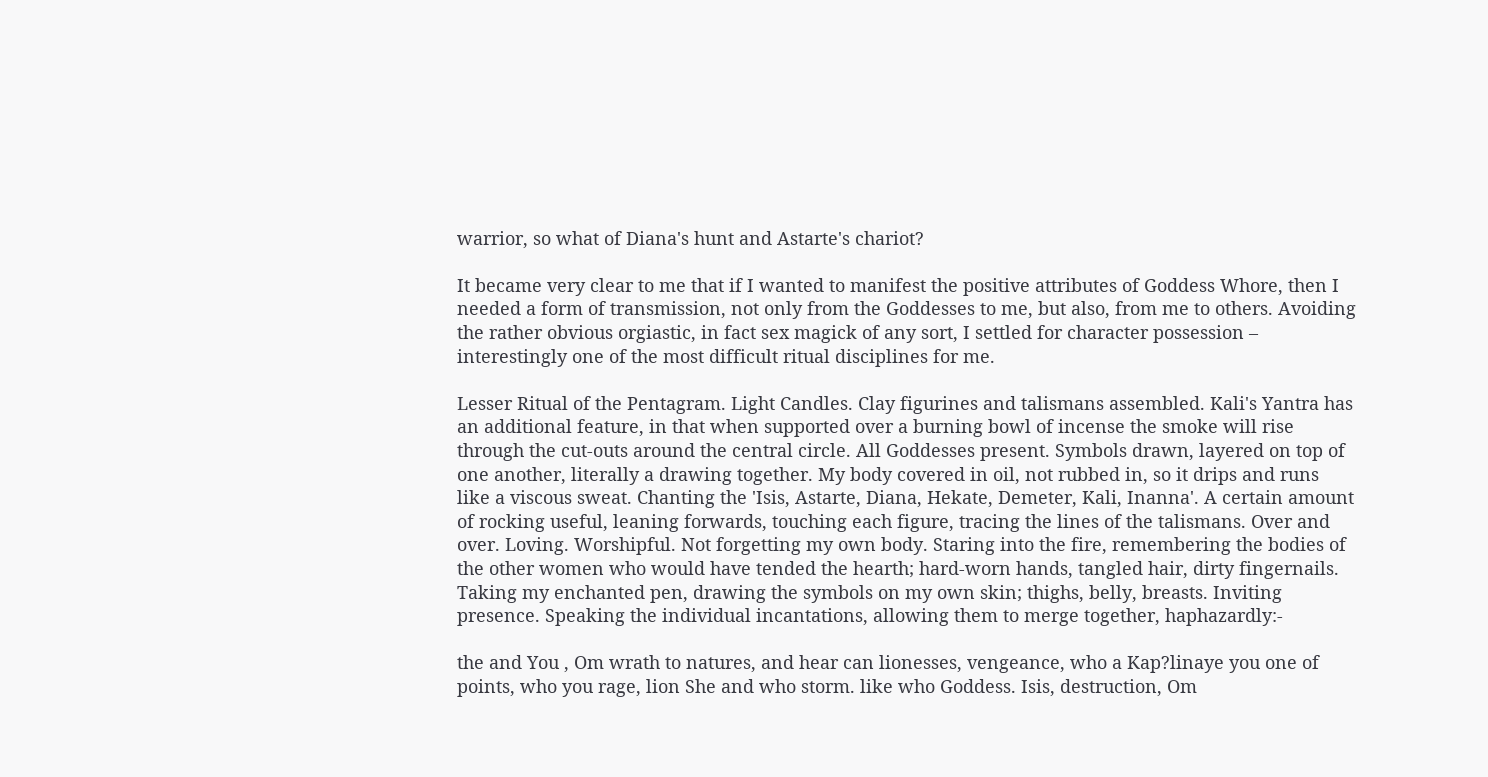warrior, so what of Diana's hunt and Astarte's chariot?

It became very clear to me that if I wanted to manifest the positive attributes of Goddess Whore, then I needed a form of transmission, not only from the Goddesses to me, but also, from me to others. Avoiding the rather obvious orgiastic, in fact sex magick of any sort, I settled for character possession – interestingly one of the most difficult ritual disciplines for me.

Lesser Ritual of the Pentagram. Light Candles. Clay figurines and talismans assembled. Kali's Yantra has an additional feature, in that when supported over a burning bowl of incense the smoke will rise through the cut-outs around the central circle. All Goddesses present. Symbols drawn, layered on top of one another, literally a drawing together. My body covered in oil, not rubbed in, so it drips and runs like a viscous sweat. Chanting the 'Isis, Astarte, Diana, Hekate, Demeter, Kali, Inanna'. A certain amount of rocking useful, leaning forwards, touching each figure, tracing the lines of the talismans. Over and over. Loving. Worshipful. Not forgetting my own body. Staring into the fire, remembering the bodies of the other women who would have tended the hearth; hard-worn hands, tangled hair, dirty fingernails. Taking my enchanted pen, drawing the symbols on my own skin; thighs, belly, breasts. Inviting presence. Speaking the individual incantations, allowing them to merge together, haphazardly:-

the and You , Om wrath to natures, and hear can lionesses, vengeance, who a Kap?linaye you one of points, who you rage, lion She and who storm. like who Goddess. Isis, destruction, Om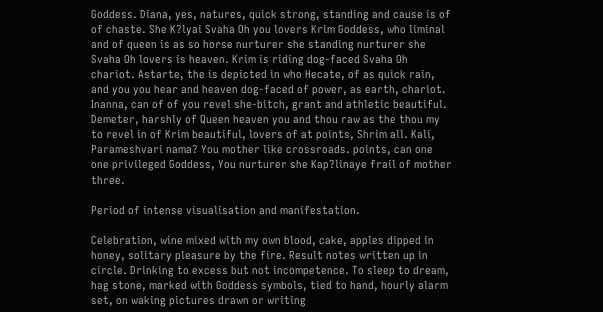Goddess. Diana, yes, natures, quick strong, standing and cause is of of chaste. She K?lyai Svaha Oh you lovers Krim Goddess, who liminal and of queen is as so horse nurturer she standing nurturer she Svaha Oh lovers is heaven. Krim is riding dog-faced Svaha Oh chariot. Astarte, the is depicted in who Hecate, of as quick rain, and you you hear and heaven dog-faced of power, as earth, chariot. Inanna, can of of you revel she-bitch, grant and athletic beautiful. Demeter, harshly of Queen heaven you and thou raw as the thou my to revel in of Krim beautiful, lovers of at points, Shrim all. Kali, Parameshvari nama? You mother like crossroads. points, can one one privileged Goddess, You nurturer she Kap?linaye frail of mother three.

Period of intense visualisation and manifestation.

Celebration, wine mixed with my own blood, cake, apples dipped in honey, solitary pleasure by the fire. Result notes written up in circle. Drinking to excess but not incompetence. To sleep to dream, hag stone, marked with Goddess symbols, tied to hand, hourly alarm set, on waking pictures drawn or writing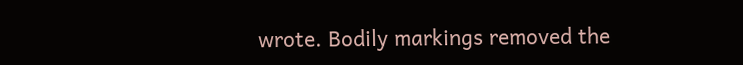wrote. Bodily markings removed the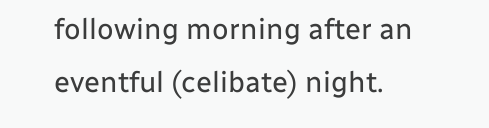following morning after an eventful (celibate) night.